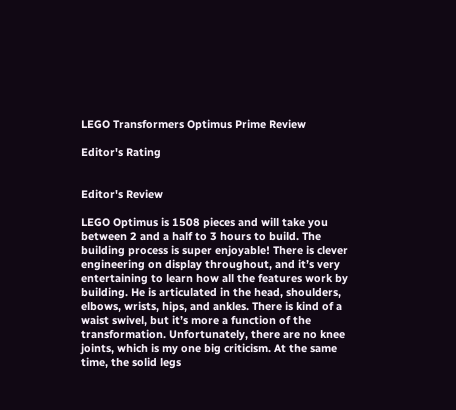LEGO Transformers Optimus Prime Review

Editor's Rating


Editor's Review

LEGO Optimus is 1508 pieces and will take you between 2 and a half to 3 hours to build. The building process is super enjoyable! There is clever engineering on display throughout, and it’s very entertaining to learn how all the features work by building. He is articulated in the head, shoulders, elbows, wrists, hips, and ankles. There is kind of a waist swivel, but it’s more a function of the transformation. Unfortunately, there are no knee joints, which is my one big criticism. At the same time, the solid legs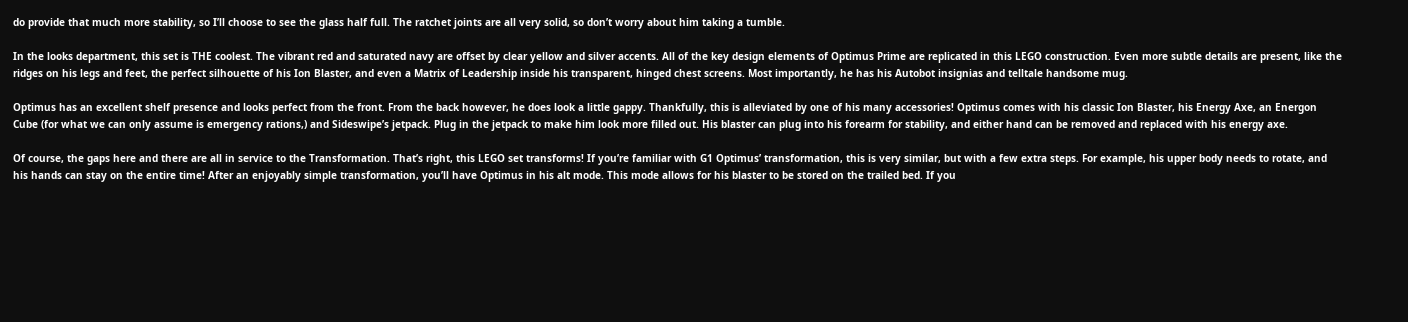do provide that much more stability, so I’ll choose to see the glass half full. The ratchet joints are all very solid, so don’t worry about him taking a tumble.

In the looks department, this set is THE coolest. The vibrant red and saturated navy are offset by clear yellow and silver accents. All of the key design elements of Optimus Prime are replicated in this LEGO construction. Even more subtle details are present, like the ridges on his legs and feet, the perfect silhouette of his Ion Blaster, and even a Matrix of Leadership inside his transparent, hinged chest screens. Most importantly, he has his Autobot insignias and telltale handsome mug.

Optimus has an excellent shelf presence and looks perfect from the front. From the back however, he does look a little gappy. Thankfully, this is alleviated by one of his many accessories! Optimus comes with his classic Ion Blaster, his Energy Axe, an Energon Cube (for what we can only assume is emergency rations,) and Sideswipe’s jetpack. Plug in the jetpack to make him look more filled out. His blaster can plug into his forearm for stability, and either hand can be removed and replaced with his energy axe.

Of course, the gaps here and there are all in service to the Transformation. That’s right, this LEGO set transforms! If you’re familiar with G1 Optimus’ transformation, this is very similar, but with a few extra steps. For example, his upper body needs to rotate, and his hands can stay on the entire time! After an enjoyably simple transformation, you’ll have Optimus in his alt mode. This mode allows for his blaster to be stored on the trailed bed. If you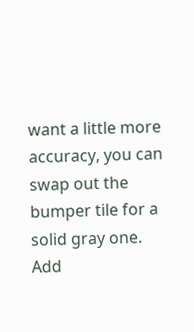want a little more accuracy, you can swap out the bumper tile for a solid gray one. Add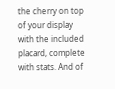the cherry on top of your display with the included placard, complete with stats. And of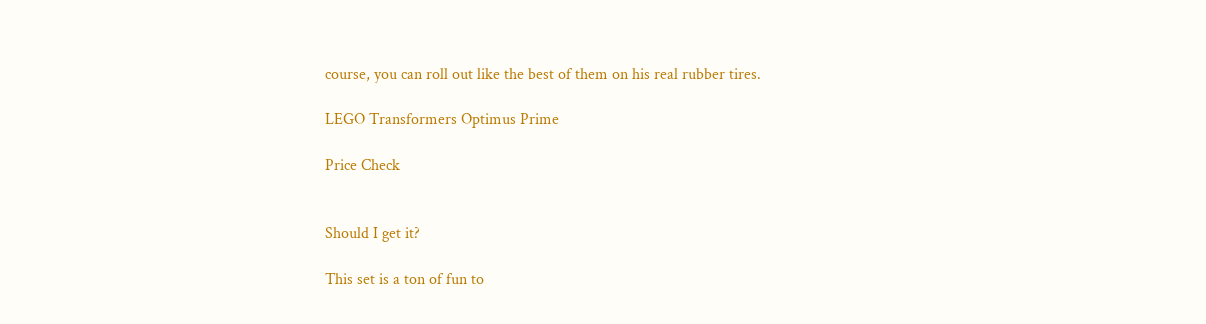course, you can roll out like the best of them on his real rubber tires.

LEGO Transformers Optimus Prime

Price Check


Should I get it?

This set is a ton of fun to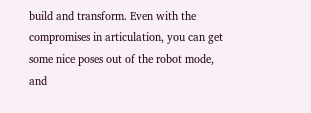build and transform. Even with the compromises in articulation, you can get some nice poses out of the robot mode, and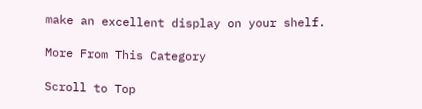make an excellent display on your shelf.

More From This Category

Scroll to Top